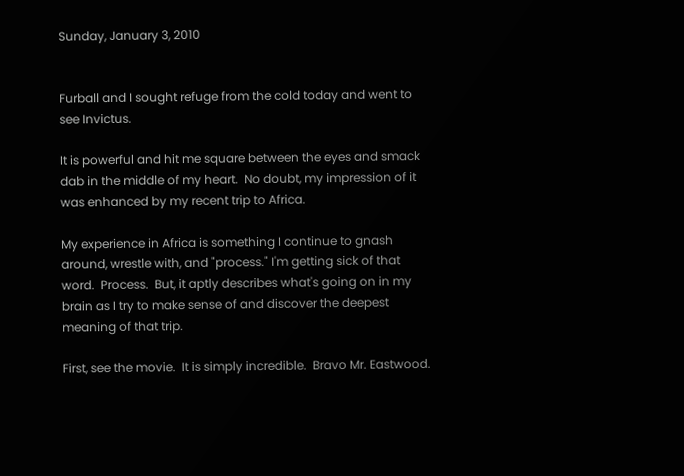Sunday, January 3, 2010


Furball and I sought refuge from the cold today and went to see Invictus.

It is powerful and hit me square between the eyes and smack dab in the middle of my heart.  No doubt, my impression of it was enhanced by my recent trip to Africa.

My experience in Africa is something I continue to gnash around, wrestle with, and "process." I'm getting sick of that word.  Process.  But, it aptly describes what's going on in my brain as I try to make sense of and discover the deepest meaning of that trip.

First, see the movie.  It is simply incredible.  Bravo Mr. Eastwood.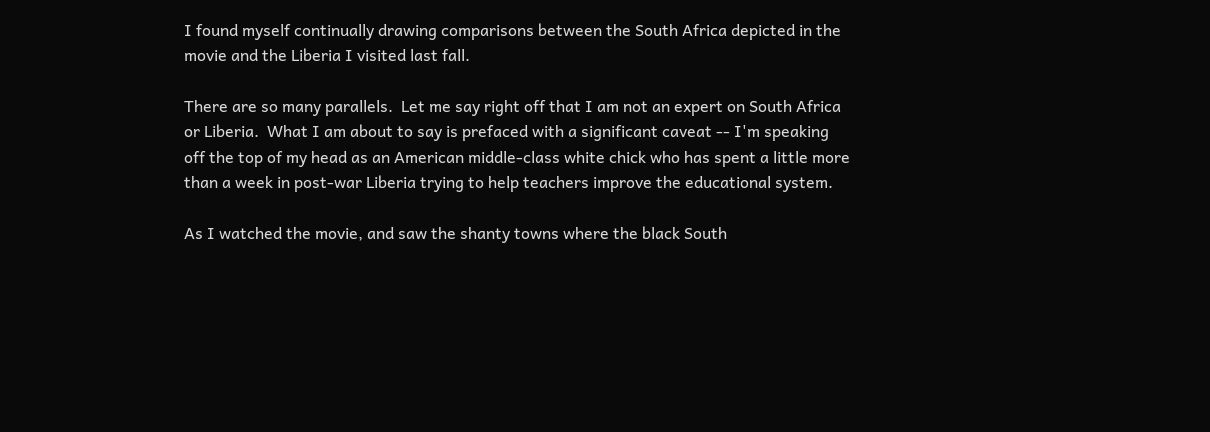I found myself continually drawing comparisons between the South Africa depicted in the movie and the Liberia I visited last fall.

There are so many parallels.  Let me say right off that I am not an expert on South Africa or Liberia.  What I am about to say is prefaced with a significant caveat -- I'm speaking off the top of my head as an American middle-class white chick who has spent a little more than a week in post-war Liberia trying to help teachers improve the educational system.

As I watched the movie, and saw the shanty towns where the black South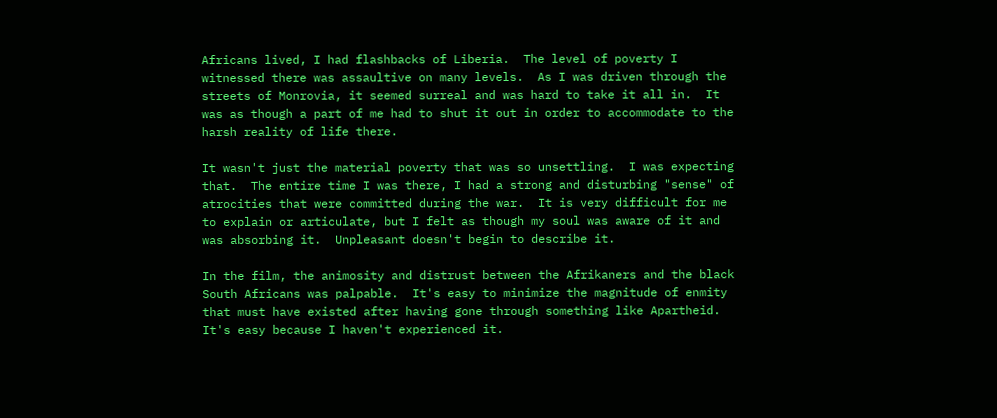Africans lived, I had flashbacks of Liberia.  The level of poverty I witnessed there was assaultive on many levels.  As I was driven through the streets of Monrovia, it seemed surreal and was hard to take it all in.  It was as though a part of me had to shut it out in order to accommodate to the harsh reality of life there.

It wasn't just the material poverty that was so unsettling.  I was expecting that.  The entire time I was there, I had a strong and disturbing "sense" of atrocities that were committed during the war.  It is very difficult for me to explain or articulate, but I felt as though my soul was aware of it and was absorbing it.  Unpleasant doesn't begin to describe it.

In the film, the animosity and distrust between the Afrikaners and the black South Africans was palpable.  It's easy to minimize the magnitude of enmity that must have existed after having gone through something like Apartheid.  It's easy because I haven't experienced it.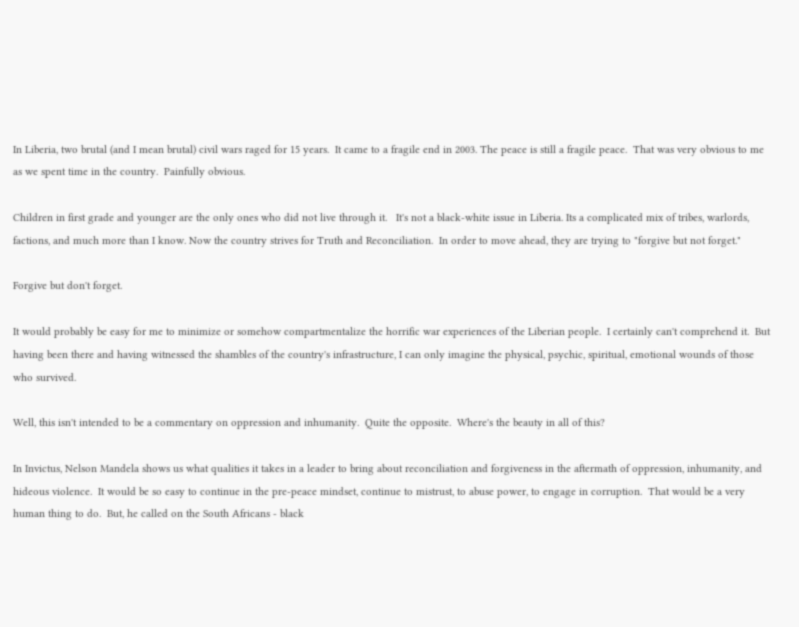In Liberia, two brutal (and I mean brutal) civil wars raged for 15 years.  It came to a fragile end in 2003. The peace is still a fragile peace.  That was very obvious to me as we spent time in the country.  Painfully obvious.

Children in first grade and younger are the only ones who did not live through it.   It's not a black-white issue in Liberia. Its a complicated mix of tribes, warlords, factions, and much more than I know. Now the country strives for Truth and Reconciliation.  In order to move ahead, they are trying to "forgive but not forget."

Forgive but don't forget.

It would probably be easy for me to minimize or somehow compartmentalize the horrific war experiences of the Liberian people.  I certainly can't comprehend it.  But having been there and having witnessed the shambles of the country's infrastructure, I can only imagine the physical, psychic, spiritual, emotional wounds of those who survived.

Well, this isn't intended to be a commentary on oppression and inhumanity.  Quite the opposite.  Where's the beauty in all of this?

In Invictus, Nelson Mandela shows us what qualities it takes in a leader to bring about reconciliation and forgiveness in the aftermath of oppression, inhumanity, and hideous violence.  It would be so easy to continue in the pre-peace mindset, continue to mistrust, to abuse power, to engage in corruption.  That would be a very human thing to do.  But, he called on the South Africans - black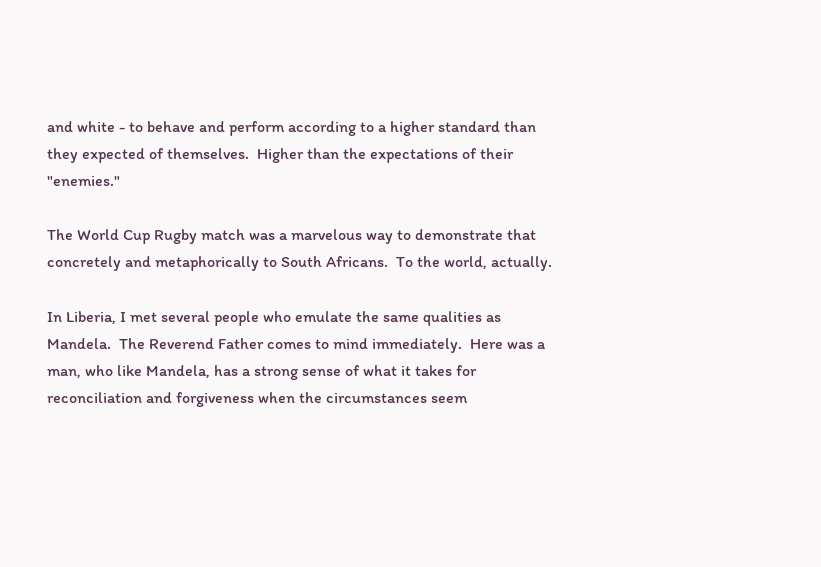and white - to behave and perform according to a higher standard than they expected of themselves.  Higher than the expectations of their "enemies."

The World Cup Rugby match was a marvelous way to demonstrate that concretely and metaphorically to South Africans.  To the world, actually.

In Liberia, I met several people who emulate the same qualities as Mandela.  The Reverend Father comes to mind immediately.  Here was a man, who like Mandela, has a strong sense of what it takes for reconciliation and forgiveness when the circumstances seem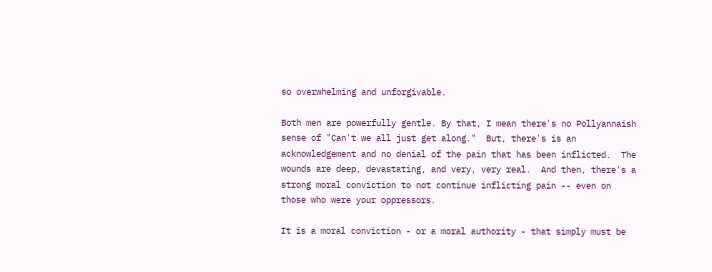so overwhelming and unforgivable.

Both men are powerfully gentle. By that, I mean there's no Pollyannaish sense of "Can't we all just get along."  But, there's is an acknowledgement and no denial of the pain that has been inflicted.  The wounds are deep, devastating, and very, very real.  And then, there's a strong moral conviction to not continue inflicting pain -- even on those who were your oppressors.

It is a moral conviction - or a moral authority - that simply must be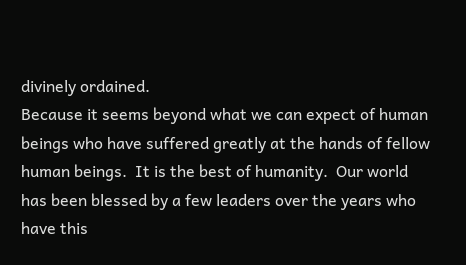divinely ordained.
Because it seems beyond what we can expect of human beings who have suffered greatly at the hands of fellow human beings.  It is the best of humanity.  Our world has been blessed by a few leaders over the years who have this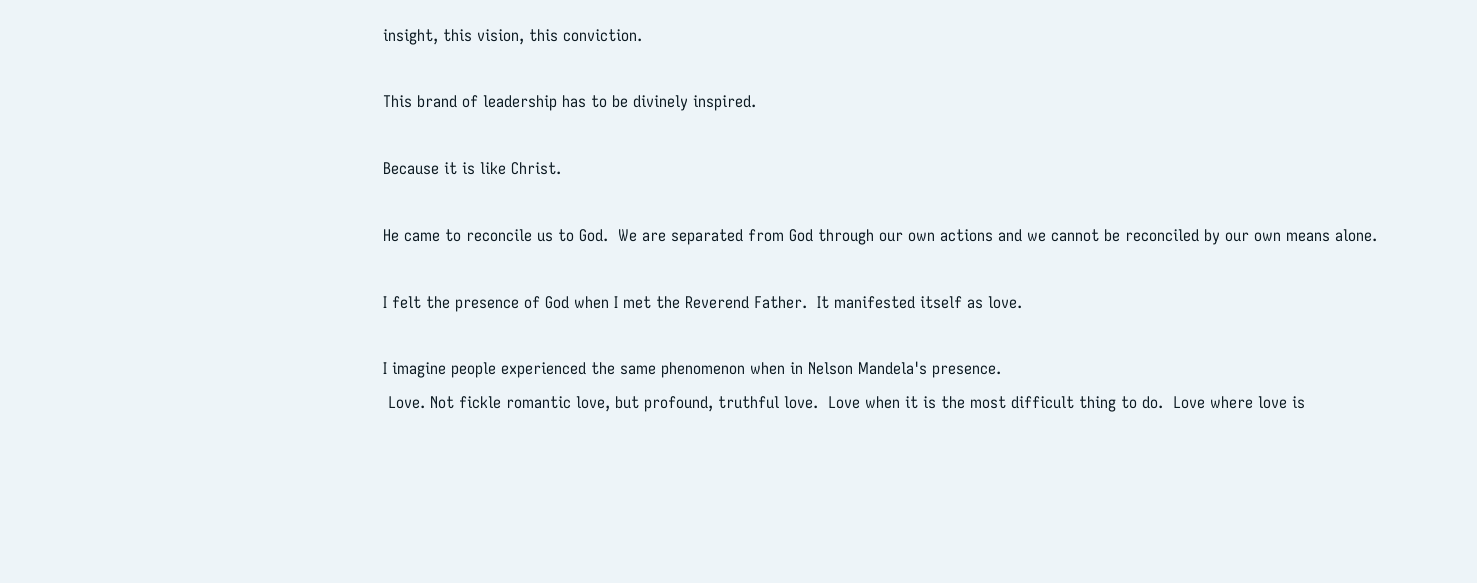insight, this vision, this conviction.

This brand of leadership has to be divinely inspired.

Because it is like Christ.

He came to reconcile us to God.  We are separated from God through our own actions and we cannot be reconciled by our own means alone.

I felt the presence of God when I met the Reverend Father.  It manifested itself as love.

I imagine people experienced the same phenomenon when in Nelson Mandela's presence.
 Love. Not fickle romantic love, but profound, truthful love.  Love when it is the most difficult thing to do.  Love where love is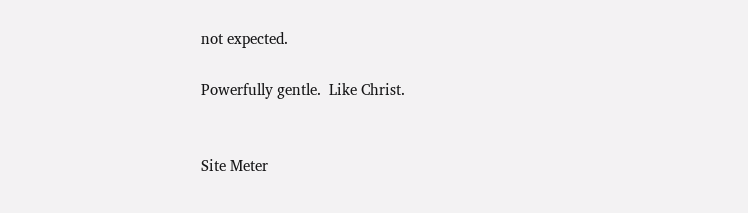not expected.

Powerfully gentle.  Like Christ.


Site Meter